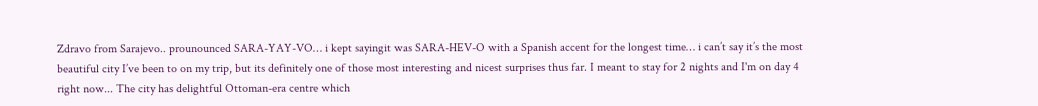Zdravo from Sarajevo.. prounounced SARA-YAY-VO… i kept sayingit was SARA-HEV-O with a Spanish accent for the longest time… i can’t say it’s the most beautiful city I’ve been to on my trip, but its definitely one of those most interesting and nicest surprises thus far. I meant to stay for 2 nights and I'm on day 4 right now... The city has delightful Ottoman-era centre which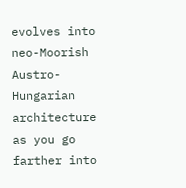evolves into neo-Moorish Austro-Hungarian architecture as you go farther into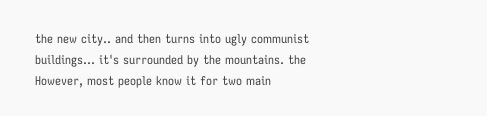the new city.. and then turns into ugly communist buildings... it's surrounded by the mountains. the However, most people know it for two main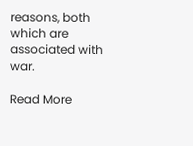reasons, both which are associated with war.

Read More